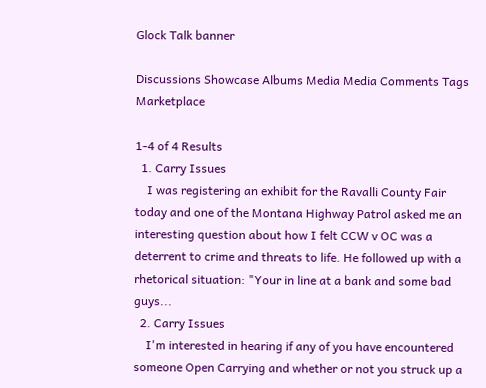Glock Talk banner

Discussions Showcase Albums Media Media Comments Tags Marketplace

1-4 of 4 Results
  1. Carry Issues
    I was registering an exhibit for the Ravalli County Fair today and one of the Montana Highway Patrol asked me an interesting question about how I felt CCW v OC was a deterrent to crime and threats to life. He followed up with a rhetorical situation: "Your in line at a bank and some bad guys...
  2. Carry Issues
    I'm interested in hearing if any of you have encountered someone Open Carrying and whether or not you struck up a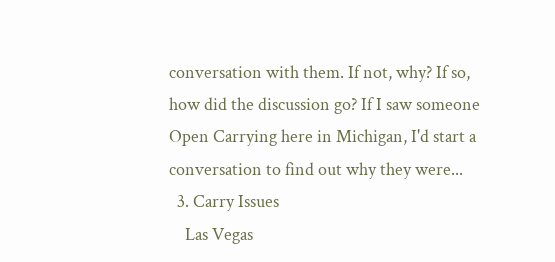conversation with them. If not, why? If so, how did the discussion go? If I saw someone Open Carrying here in Michigan, I'd start a conversation to find out why they were...
  3. Carry Issues
    Las Vegas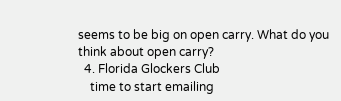seems to be big on open carry. What do you think about open carry?
  4. Florida Glockers Club
    time to start emailing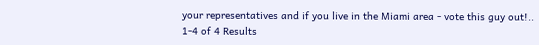your representatives and if you live in the Miami area - vote this guy out!..
1-4 of 4 Results